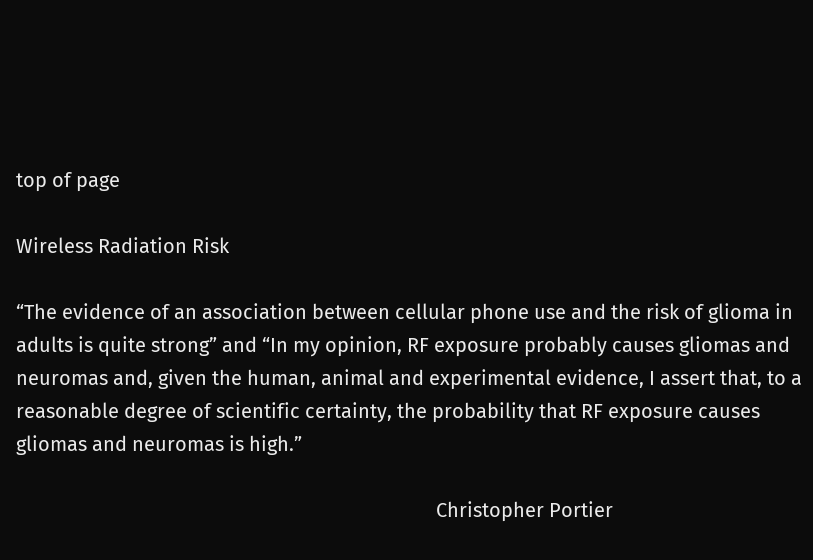top of page

Wireless Radiation Risk

“The evidence of an association between cellular phone use and the risk of glioma in adults is quite strong” and “In my opinion, RF exposure probably causes gliomas and neuromas and, given the human, animal and experimental evidence, I assert that, to a reasonable degree of scientific certainty, the probability that RF exposure causes gliomas and neuromas is high.”

                                                                                    Christopher Portier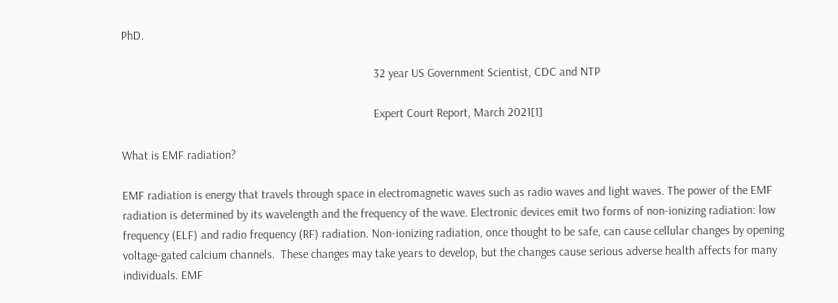PhD.

                                                                                    32 year US Government Scientist, CDC and NTP

                                                                                    Expert Court Report, March 2021[1]

What is EMF radiation?

EMF radiation is energy that travels through space in electromagnetic waves such as radio waves and light waves. The power of the EMF radiation is determined by its wavelength and the frequency of the wave. Electronic devices emit two forms of non-ionizing radiation: low frequency (ELF) and radio frequency (RF) radiation. Non-ionizing radiation, once thought to be safe, can cause cellular changes by opening voltage-gated calcium channels.  These changes may take years to develop, but the changes cause serious adverse health affects for many individuals. EMF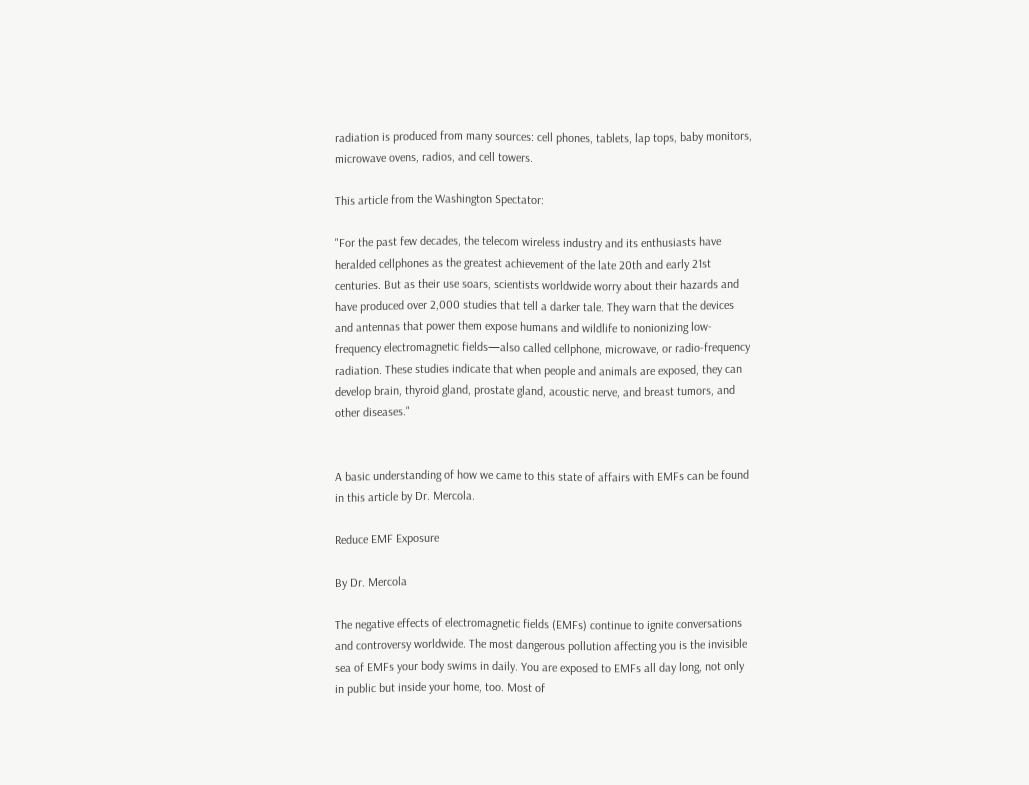radiation is produced from many sources: cell phones, tablets, lap tops, baby monitors, microwave ovens, radios, and cell towers.

This article from the Washington Spectator:

"For the past few decades, the telecom wireless industry and its enthusiasts have heralded cellphones as the greatest achievement of the late 20th and early 21st centuries. But as their use soars, scientists worldwide worry about their hazards and have produced over 2,000 studies that tell a darker tale. They warn that the devices and antennas that power them expose humans and wildlife to nonionizing low-frequency electromagnetic fields—also called cellphone, microwave, or radio-frequency radiation. These studies indicate that when people and animals are exposed, they can develop brain, thyroid gland, prostate gland, acoustic nerve, and breast tumors, and other diseases."


A basic understanding of how we came to this state of affairs with EMFs can be found in this article by Dr. Mercola.

Reduce EMF Exposure

By Dr. Mercola

The negative effects of electromagnetic fields (EMFs) continue to ignite conversations and controversy worldwide. The most dangerous pollution affecting you is the invisible sea of EMFs your body swims in daily. You are exposed to EMFs all day long, not only in public but inside your home, too. Most of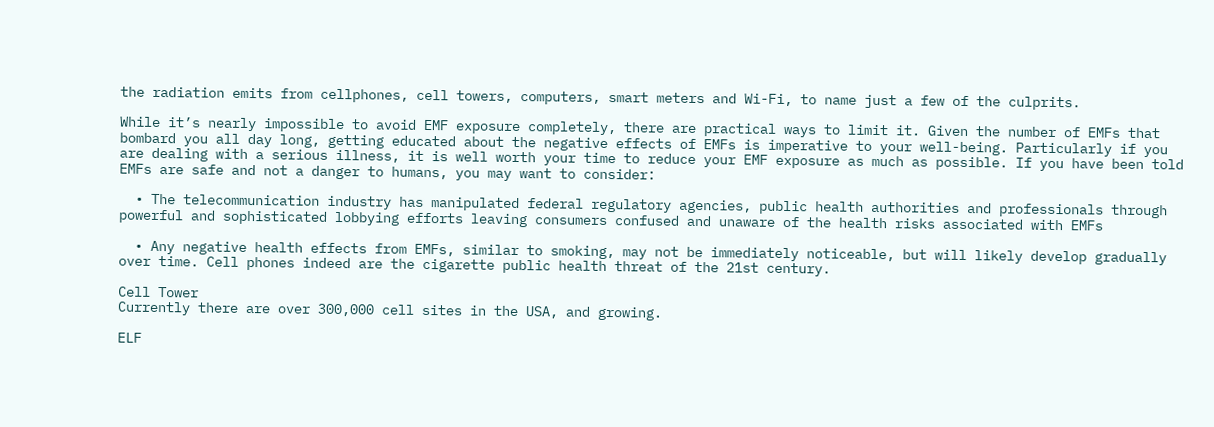the radiation emits from cellphones, cell towers, computers, smart meters and Wi-Fi, to name just a few of the culprits.

While it’s nearly impossible to avoid EMF exposure completely, there are practical ways to limit it. Given the number of EMFs that bombard you all day long, getting educated about the negative effects of EMFs is imperative to your well-being. Particularly if you are dealing with a serious illness, it is well worth your time to reduce your EMF exposure as much as possible. If you have been told EMFs are safe and not a danger to humans, you may want to consider:

  • The telecommunication industry has manipulated federal regulatory agencies, public health authorities and professionals through powerful and sophisticated lobbying efforts leaving consumers confused and unaware of the health risks associated with EMFs

  • Any negative health effects from EMFs, similar to smoking, may not be immediately noticeable, but will likely develop gradually over time. Cell phones indeed are the cigarette public health threat of the 21st century.

Cell Tower
Currently there are over 300,000 cell sites in the USA, and growing.

ELF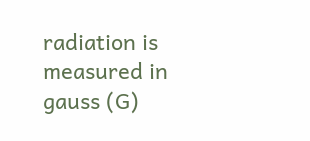radiation is measured in gauss (G)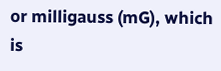or milligauss (mG), which is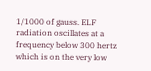1/1000 of gauss. ELF radiation oscillates at a frequency below 300 hertz which is on the very low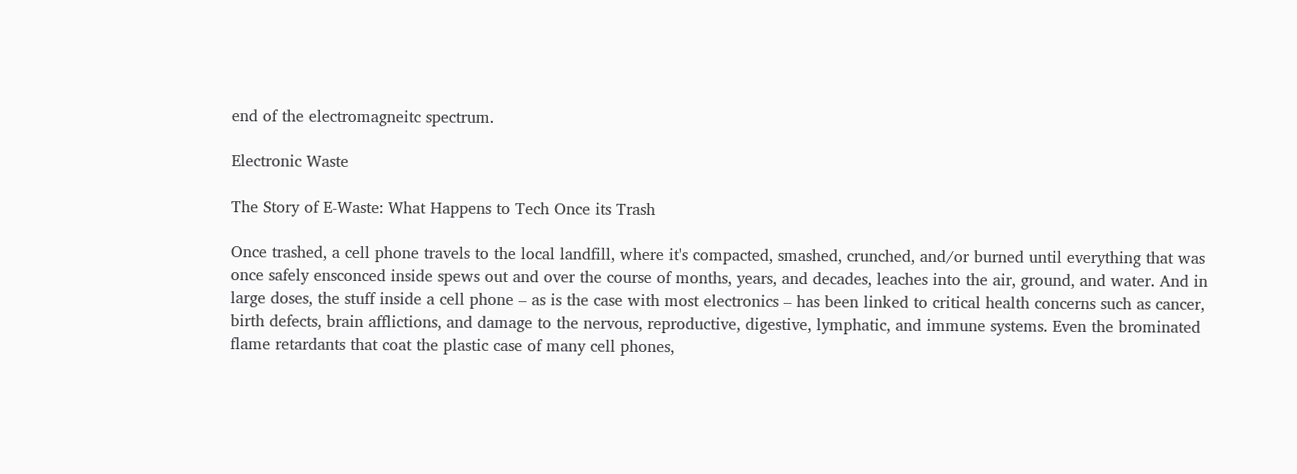end of the electromagneitc spectrum.

Electronic Waste

The Story of E-Waste: What Happens to Tech Once its Trash

Once trashed, a cell phone travels to the local landfill, where it's compacted, smashed, crunched, and/or burned until everything that was once safely ensconced inside spews out and over the course of months, years, and decades, leaches into the air, ground, and water. And in large doses, the stuff inside a cell phone – as is the case with most electronics – has been linked to critical health concerns such as cancer, birth defects, brain afflictions, and damage to the nervous, reproductive, digestive, lymphatic, and immune systems. Even the brominated flame retardants that coat the plastic case of many cell phones,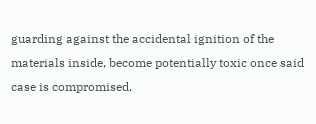guarding against the accidental ignition of the materials inside, become potentially toxic once said case is compromised.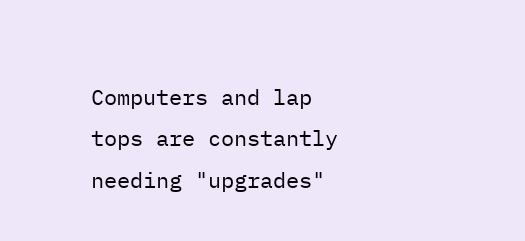Computers and lap tops are constantly needing "upgrades"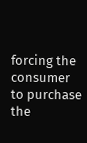forcing the consumer to purchase the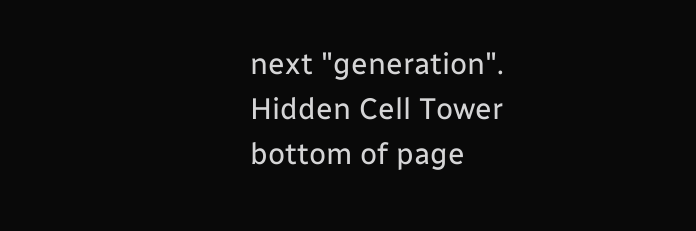next "generation".
Hidden Cell Tower
bottom of page